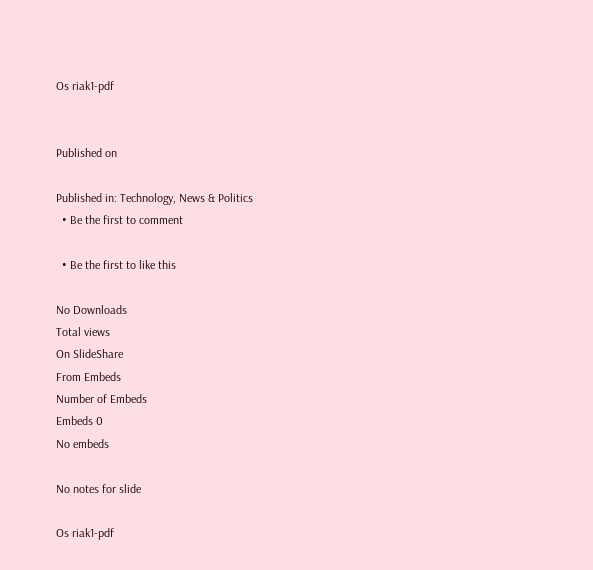Os riak1-pdf


Published on

Published in: Technology, News & Politics
  • Be the first to comment

  • Be the first to like this

No Downloads
Total views
On SlideShare
From Embeds
Number of Embeds
Embeds 0
No embeds

No notes for slide

Os riak1-pdf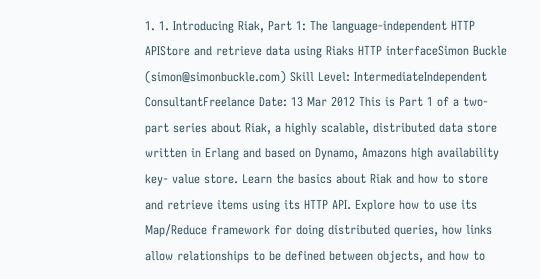1. 1. Introducing Riak, Part 1: The language-independent HTTP APIStore and retrieve data using Riaks HTTP interfaceSimon Buckle (simon@simonbuckle.com) Skill Level: IntermediateIndependent ConsultantFreelance Date: 13 Mar 2012 This is Part 1 of a two-part series about Riak, a highly scalable, distributed data store written in Erlang and based on Dynamo, Amazons high availability key- value store. Learn the basics about Riak and how to store and retrieve items using its HTTP API. Explore how to use its Map/Reduce framework for doing distributed queries, how links allow relationships to be defined between objects, and how to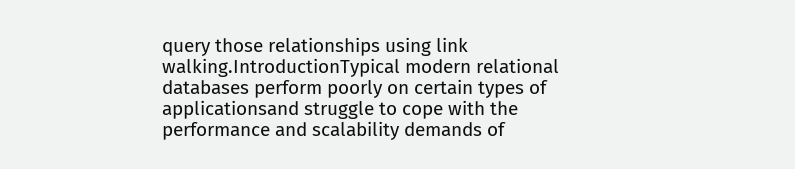query those relationships using link walking.IntroductionTypical modern relational databases perform poorly on certain types of applicationsand struggle to cope with the performance and scalability demands of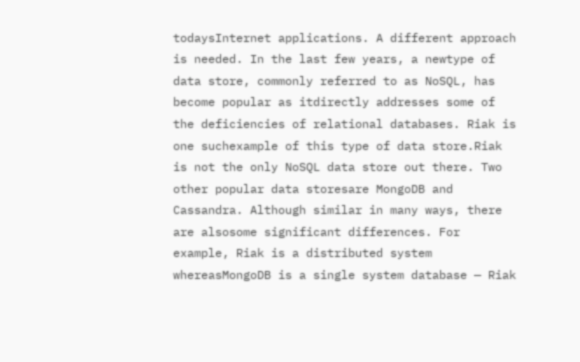todaysInternet applications. A different approach is needed. In the last few years, a newtype of data store, commonly referred to as NoSQL, has become popular as itdirectly addresses some of the deficiencies of relational databases. Riak is one suchexample of this type of data store.Riak is not the only NoSQL data store out there. Two other popular data storesare MongoDB and Cassandra. Although similar in many ways, there are alsosome significant differences. For example, Riak is a distributed system whereasMongoDB is a single system database — Riak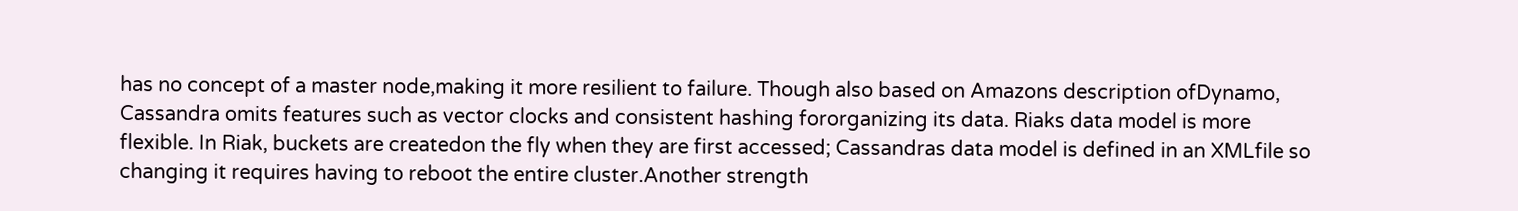has no concept of a master node,making it more resilient to failure. Though also based on Amazons description ofDynamo, Cassandra omits features such as vector clocks and consistent hashing fororganizing its data. Riaks data model is more flexible. In Riak, buckets are createdon the fly when they are first accessed; Cassandras data model is defined in an XMLfile so changing it requires having to reboot the entire cluster.Another strength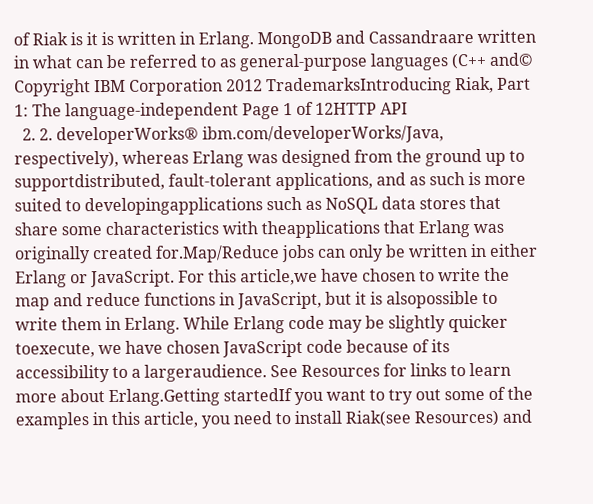of Riak is it is written in Erlang. MongoDB and Cassandraare written in what can be referred to as general-purpose languages (C++ and© Copyright IBM Corporation 2012 TrademarksIntroducing Riak, Part 1: The language-independent Page 1 of 12HTTP API
  2. 2. developerWorks® ibm.com/developerWorks/Java, respectively), whereas Erlang was designed from the ground up to supportdistributed, fault-tolerant applications, and as such is more suited to developingapplications such as NoSQL data stores that share some characteristics with theapplications that Erlang was originally created for.Map/Reduce jobs can only be written in either Erlang or JavaScript. For this article,we have chosen to write the map and reduce functions in JavaScript, but it is alsopossible to write them in Erlang. While Erlang code may be slightly quicker toexecute, we have chosen JavaScript code because of its accessibility to a largeraudience. See Resources for links to learn more about Erlang.Getting startedIf you want to try out some of the examples in this article, you need to install Riak(see Resources) and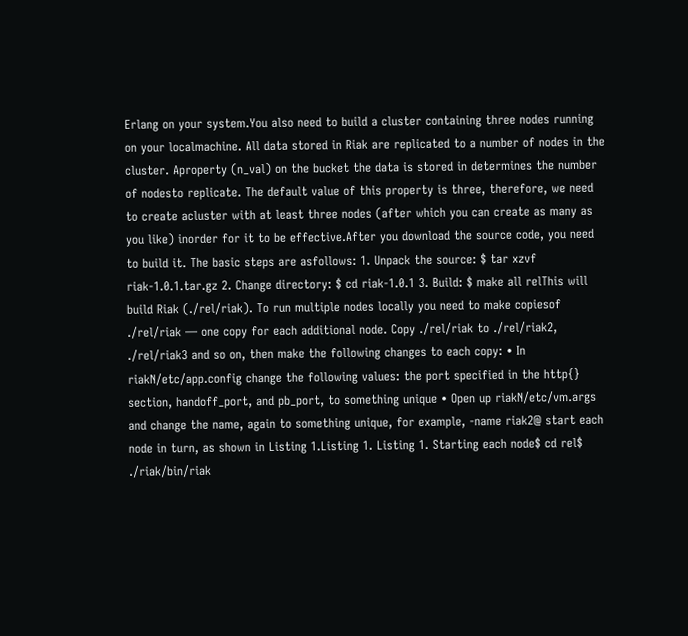Erlang on your system.You also need to build a cluster containing three nodes running on your localmachine. All data stored in Riak are replicated to a number of nodes in the cluster. Aproperty (n_val) on the bucket the data is stored in determines the number of nodesto replicate. The default value of this property is three, therefore, we need to create acluster with at least three nodes (after which you can create as many as you like) inorder for it to be effective.After you download the source code, you need to build it. The basic steps are asfollows: 1. Unpack the source: $ tar xzvf riak-1.0.1.tar.gz 2. Change directory: $ cd riak-1.0.1 3. Build: $ make all relThis will build Riak (./rel/riak). To run multiple nodes locally you need to make copiesof ./rel/riak — one copy for each additional node. Copy ./rel/riak to ./rel/riak2, ./rel/riak3 and so on, then make the following changes to each copy: • In riakN/etc/app.config change the following values: the port specified in the http{} section, handoff_port, and pb_port, to something unique • Open up riakN/etc/vm.args and change the name, again to something unique, for example, -name riak2@ start each node in turn, as shown in Listing 1.Listing 1. Listing 1. Starting each node$ cd rel$ ./riak/bin/riak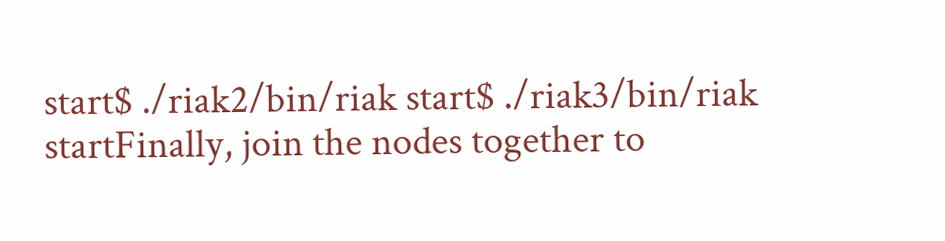start$ ./riak2/bin/riak start$ ./riak3/bin/riak startFinally, join the nodes together to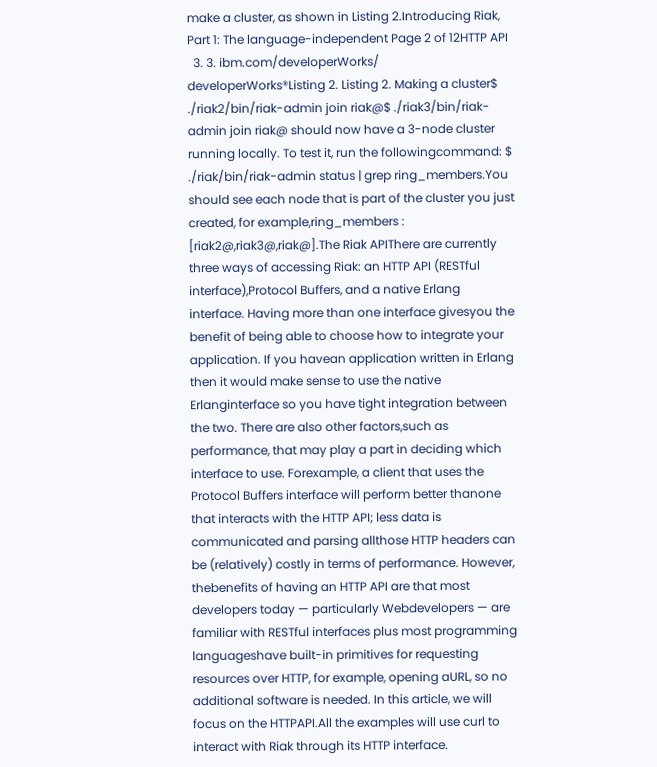make a cluster, as shown in Listing 2.Introducing Riak, Part 1: The language-independent Page 2 of 12HTTP API
  3. 3. ibm.com/developerWorks/ developerWorks®Listing 2. Listing 2. Making a cluster$ ./riak2/bin/riak-admin join riak@$ ./riak3/bin/riak-admin join riak@ should now have a 3-node cluster running locally. To test it, run the followingcommand: $ ./riak/bin/riak-admin status | grep ring_members.You should see each node that is part of the cluster you just created, for example,ring_members : [riak2@,riak3@,riak@].The Riak APIThere are currently three ways of accessing Riak: an HTTP API (RESTful interface),Protocol Buffers, and a native Erlang interface. Having more than one interface givesyou the benefit of being able to choose how to integrate your application. If you havean application written in Erlang then it would make sense to use the native Erlanginterface so you have tight integration between the two. There are also other factors,such as performance, that may play a part in deciding which interface to use. Forexample, a client that uses the Protocol Buffers interface will perform better thanone that interacts with the HTTP API; less data is communicated and parsing allthose HTTP headers can be (relatively) costly in terms of performance. However, thebenefits of having an HTTP API are that most developers today — particularly Webdevelopers — are familiar with RESTful interfaces plus most programming languageshave built-in primitives for requesting resources over HTTP, for example, opening aURL, so no additional software is needed. In this article, we will focus on the HTTPAPI.All the examples will use curl to interact with Riak through its HTTP interface.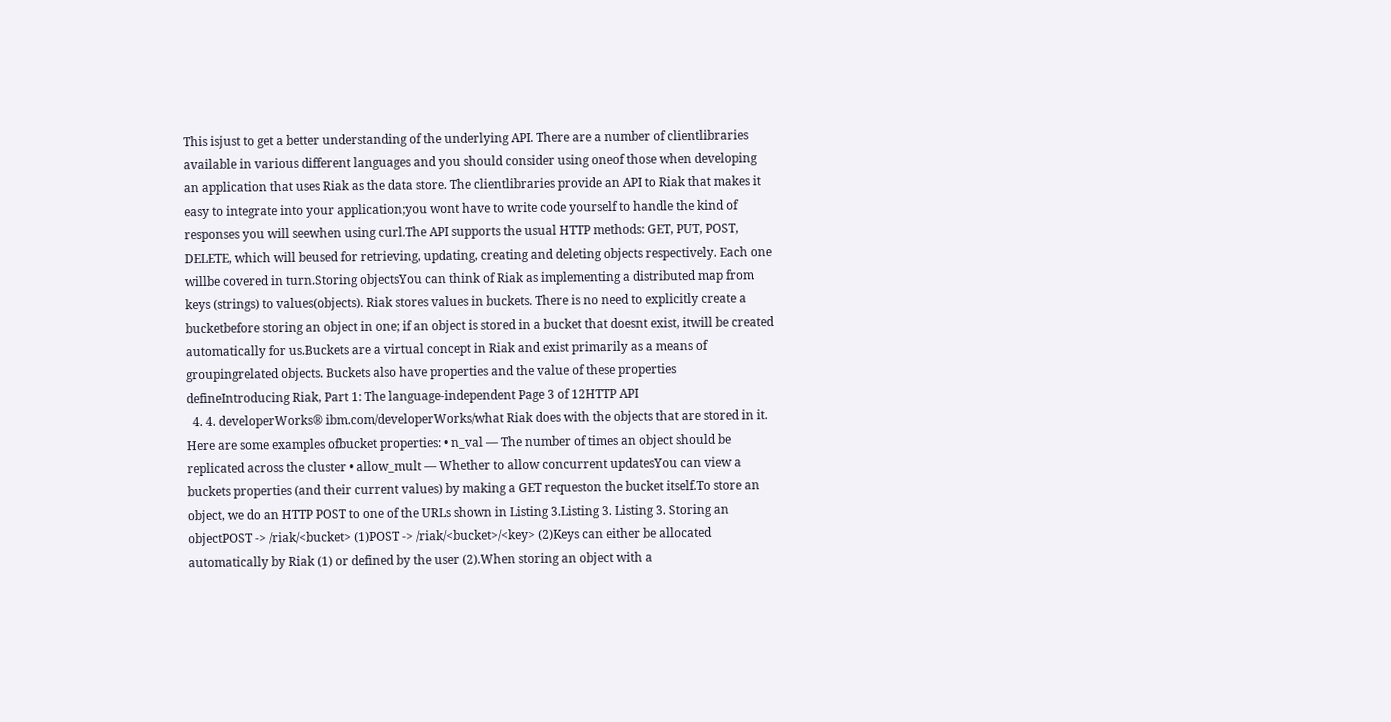This isjust to get a better understanding of the underlying API. There are a number of clientlibraries available in various different languages and you should consider using oneof those when developing an application that uses Riak as the data store. The clientlibraries provide an API to Riak that makes it easy to integrate into your application;you wont have to write code yourself to handle the kind of responses you will seewhen using curl.The API supports the usual HTTP methods: GET, PUT, POST, DELETE, which will beused for retrieving, updating, creating and deleting objects respectively. Each one willbe covered in turn.Storing objectsYou can think of Riak as implementing a distributed map from keys (strings) to values(objects). Riak stores values in buckets. There is no need to explicitly create a bucketbefore storing an object in one; if an object is stored in a bucket that doesnt exist, itwill be created automatically for us.Buckets are a virtual concept in Riak and exist primarily as a means of groupingrelated objects. Buckets also have properties and the value of these properties defineIntroducing Riak, Part 1: The language-independent Page 3 of 12HTTP API
  4. 4. developerWorks® ibm.com/developerWorks/what Riak does with the objects that are stored in it. Here are some examples ofbucket properties: • n_val — The number of times an object should be replicated across the cluster • allow_mult — Whether to allow concurrent updatesYou can view a buckets properties (and their current values) by making a GET requeston the bucket itself.To store an object, we do an HTTP POST to one of the URLs shown in Listing 3.Listing 3. Listing 3. Storing an objectPOST -> /riak/<bucket> (1)POST -> /riak/<bucket>/<key> (2)Keys can either be allocated automatically by Riak (1) or defined by the user (2).When storing an object with a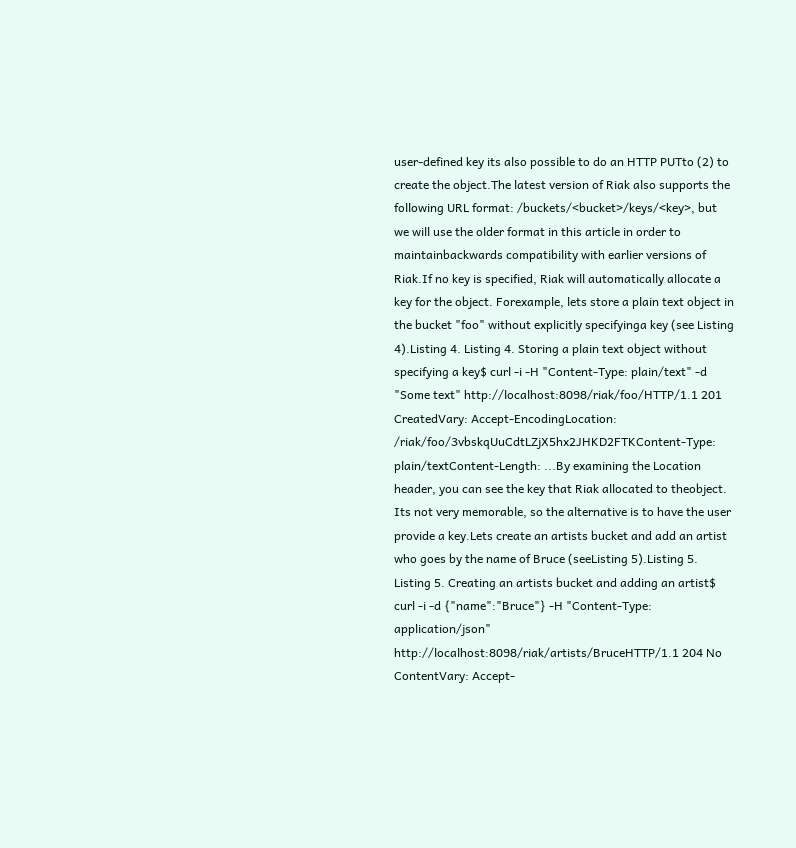user-defined key its also possible to do an HTTP PUTto (2) to create the object.The latest version of Riak also supports the following URL format: /buckets/<bucket>/keys/<key>, but we will use the older format in this article in order to maintainbackwards compatibility with earlier versions of Riak.If no key is specified, Riak will automatically allocate a key for the object. Forexample, lets store a plain text object in the bucket "foo" without explicitly specifyinga key (see Listing 4).Listing 4. Listing 4. Storing a plain text object without specifying a key$ curl -i -H "Content-Type: plain/text" -d "Some text" http://localhost:8098/riak/foo/HTTP/1.1 201 CreatedVary: Accept-EncodingLocation: /riak/foo/3vbskqUuCdtLZjX5hx2JHKD2FTKContent-Type: plain/textContent-Length: ...By examining the Location header, you can see the key that Riak allocated to theobject. Its not very memorable, so the alternative is to have the user provide a key.Lets create an artists bucket and add an artist who goes by the name of Bruce (seeListing 5).Listing 5. Listing 5. Creating an artists bucket and adding an artist$ curl -i -d {"name":"Bruce"} -H "Content-Type: application/json" http://localhost:8098/riak/artists/BruceHTTP/1.1 204 No ContentVary: Accept-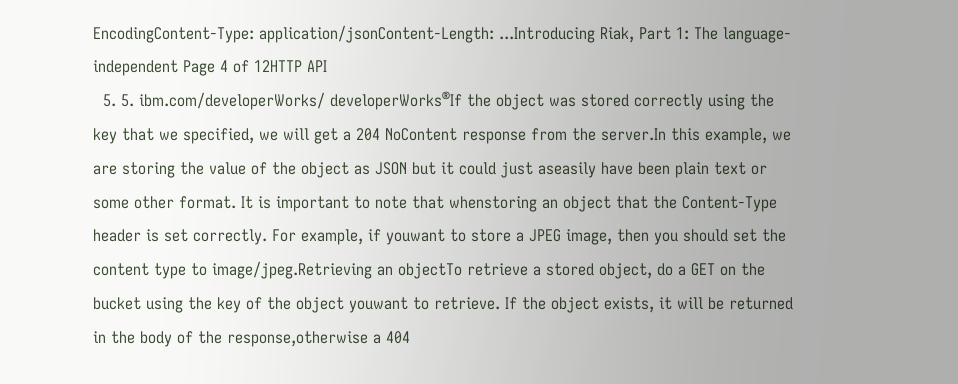EncodingContent-Type: application/jsonContent-Length: ...Introducing Riak, Part 1: The language-independent Page 4 of 12HTTP API
  5. 5. ibm.com/developerWorks/ developerWorks®If the object was stored correctly using the key that we specified, we will get a 204 NoContent response from the server.In this example, we are storing the value of the object as JSON but it could just aseasily have been plain text or some other format. It is important to note that whenstoring an object that the Content-Type header is set correctly. For example, if youwant to store a JPEG image, then you should set the content type to image/jpeg.Retrieving an objectTo retrieve a stored object, do a GET on the bucket using the key of the object youwant to retrieve. If the object exists, it will be returned in the body of the response,otherwise a 404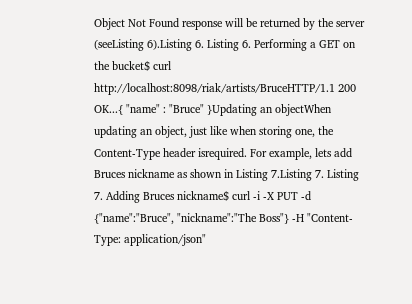Object Not Found response will be returned by the server (seeListing 6).Listing 6. Listing 6. Performing a GET on the bucket$ curl http://localhost:8098/riak/artists/BruceHTTP/1.1 200 OK...{ "name" : "Bruce" }Updating an objectWhen updating an object, just like when storing one, the Content-Type header isrequired. For example, lets add Bruces nickname as shown in Listing 7.Listing 7. Listing 7. Adding Bruces nickname$ curl -i -X PUT -d {"name":"Bruce", "nickname":"The Boss"} -H "Content-Type: application/json"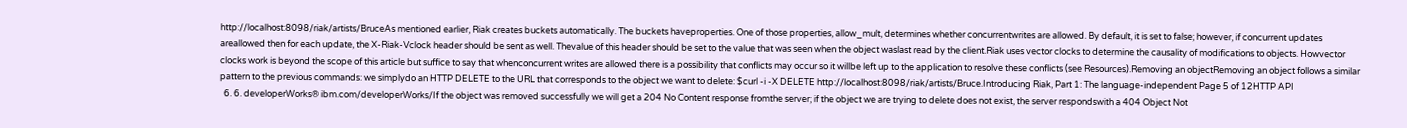http://localhost:8098/riak/artists/BruceAs mentioned earlier, Riak creates buckets automatically. The buckets haveproperties. One of those properties, allow_mult, determines whether concurrentwrites are allowed. By default, it is set to false; however, if concurrent updates areallowed then for each update, the X-Riak-Vclock header should be sent as well. Thevalue of this header should be set to the value that was seen when the object waslast read by the client.Riak uses vector clocks to determine the causality of modifications to objects. Howvector clocks work is beyond the scope of this article but suffice to say that whenconcurrent writes are allowed there is a possibility that conflicts may occur so it willbe left up to the application to resolve these conflicts (see Resources).Removing an objectRemoving an object follows a similar pattern to the previous commands: we simplydo an HTTP DELETE to the URL that corresponds to the object we want to delete: $curl -i -X DELETE http://localhost:8098/riak/artists/Bruce.Introducing Riak, Part 1: The language-independent Page 5 of 12HTTP API
  6. 6. developerWorks® ibm.com/developerWorks/If the object was removed successfully we will get a 204 No Content response fromthe server; if the object we are trying to delete does not exist, the server respondswith a 404 Object Not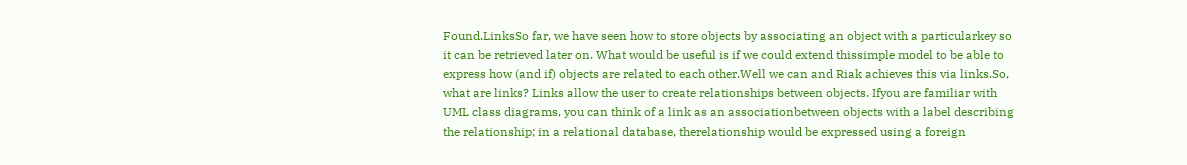Found.LinksSo far, we have seen how to store objects by associating an object with a particularkey so it can be retrieved later on. What would be useful is if we could extend thissimple model to be able to express how (and if) objects are related to each other.Well we can and Riak achieves this via links.So, what are links? Links allow the user to create relationships between objects. Ifyou are familiar with UML class diagrams, you can think of a link as an associationbetween objects with a label describing the relationship; in a relational database, therelationship would be expressed using a foreign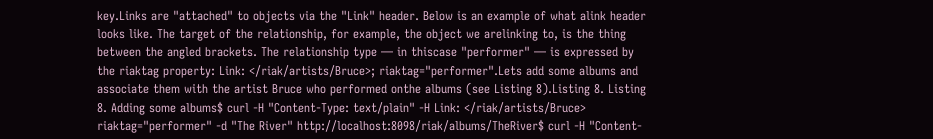key.Links are "attached" to objects via the "Link" header. Below is an example of what alink header looks like. The target of the relationship, for example, the object we arelinking to, is the thing between the angled brackets. The relationship type — in thiscase "performer" — is expressed by the riaktag property: Link: </riak/artists/Bruce>; riaktag="performer".Lets add some albums and associate them with the artist Bruce who performed onthe albums (see Listing 8).Listing 8. Listing 8. Adding some albums$ curl -H "Content-Type: text/plain" -H Link: </riak/artists/Bruce> riaktag="performer" -d "The River" http://localhost:8098/riak/albums/TheRiver$ curl -H "Content-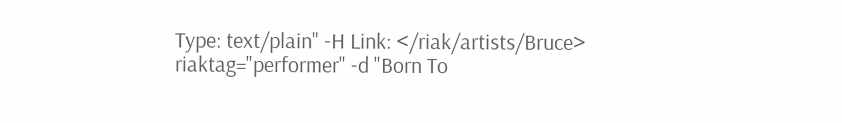Type: text/plain" -H Link: </riak/artists/Bruce> riaktag="performer" -d "Born To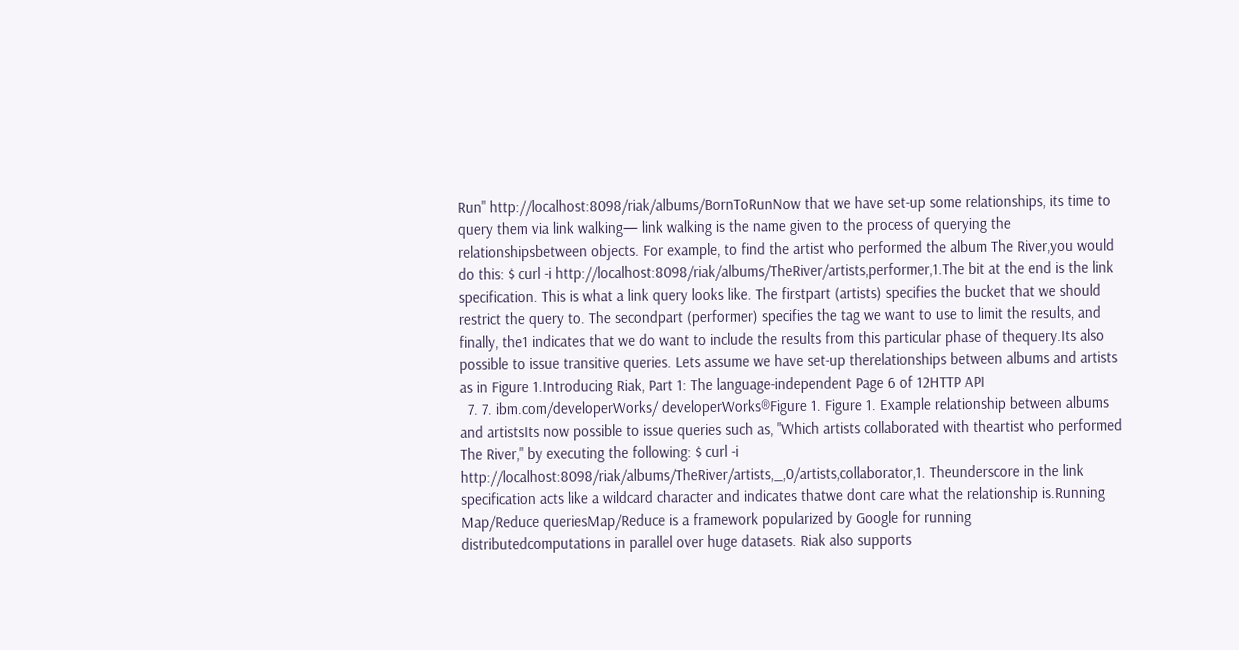Run" http://localhost:8098/riak/albums/BornToRunNow that we have set-up some relationships, its time to query them via link walking— link walking is the name given to the process of querying the relationshipsbetween objects. For example, to find the artist who performed the album The River,you would do this: $ curl -i http://localhost:8098/riak/albums/TheRiver/artists,performer,1.The bit at the end is the link specification. This is what a link query looks like. The firstpart (artists) specifies the bucket that we should restrict the query to. The secondpart (performer) specifies the tag we want to use to limit the results, and finally, the1 indicates that we do want to include the results from this particular phase of thequery.Its also possible to issue transitive queries. Lets assume we have set-up therelationships between albums and artists as in Figure 1.Introducing Riak, Part 1: The language-independent Page 6 of 12HTTP API
  7. 7. ibm.com/developerWorks/ developerWorks®Figure 1. Figure 1. Example relationship between albums and artistsIts now possible to issue queries such as, "Which artists collaborated with theartist who performed The River," by executing the following: $ curl -i http://localhost:8098/riak/albums/TheRiver/artists,_,0/artists,collaborator,1. Theunderscore in the link specification acts like a wildcard character and indicates thatwe dont care what the relationship is.Running Map/Reduce queriesMap/Reduce is a framework popularized by Google for running distributedcomputations in parallel over huge datasets. Riak also supports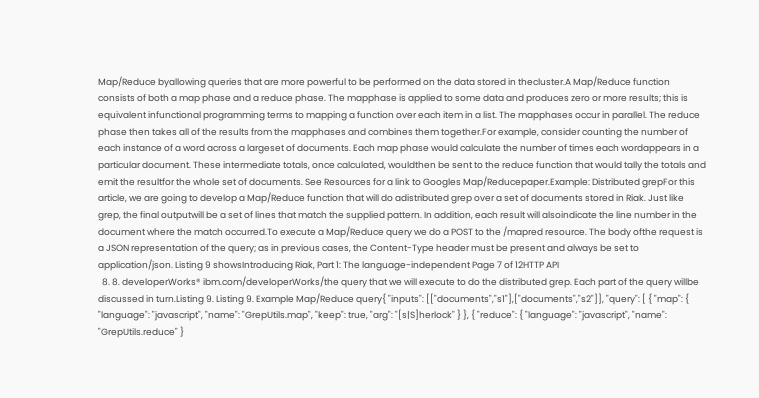Map/Reduce byallowing queries that are more powerful to be performed on the data stored in thecluster.A Map/Reduce function consists of both a map phase and a reduce phase. The mapphase is applied to some data and produces zero or more results; this is equivalent infunctional programming terms to mapping a function over each item in a list. The mapphases occur in parallel. The reduce phase then takes all of the results from the mapphases and combines them together.For example, consider counting the number of each instance of a word across a largeset of documents. Each map phase would calculate the number of times each wordappears in a particular document. These intermediate totals, once calculated, wouldthen be sent to the reduce function that would tally the totals and emit the resultfor the whole set of documents. See Resources for a link to Googles Map/Reducepaper.Example: Distributed grepFor this article, we are going to develop a Map/Reduce function that will do adistributed grep over a set of documents stored in Riak. Just like grep, the final outputwill be a set of lines that match the supplied pattern. In addition, each result will alsoindicate the line number in the document where the match occurred.To execute a Map/Reduce query we do a POST to the /mapred resource. The body ofthe request is a JSON representation of the query; as in previous cases, the Content-Type header must be present and always be set to application/json. Listing 9 showsIntroducing Riak, Part 1: The language-independent Page 7 of 12HTTP API
  8. 8. developerWorks® ibm.com/developerWorks/the query that we will execute to do the distributed grep. Each part of the query willbe discussed in turn.Listing 9. Listing 9. Example Map/Reduce query{ "inputs": [["documents","s1"],["documents","s2"]], "query": [ { "map": { "language": "javascript", "name": "GrepUtils.map", "keep": true, "arg": "[s|S]herlock" } }, { "reduce": { "language": "javascript", "name": "GrepUtils.reduce" }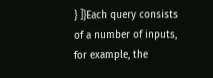} ]}Each query consists of a number of inputs, for example, the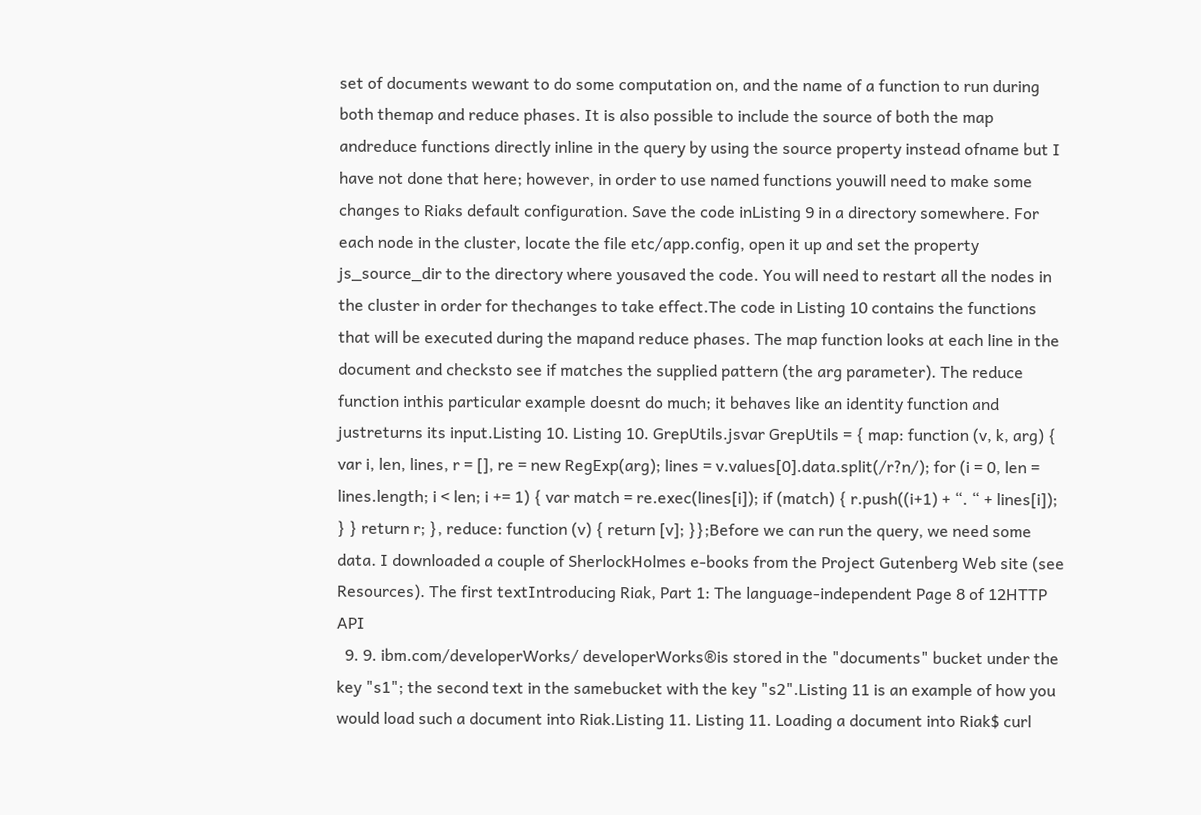set of documents wewant to do some computation on, and the name of a function to run during both themap and reduce phases. It is also possible to include the source of both the map andreduce functions directly inline in the query by using the source property instead ofname but I have not done that here; however, in order to use named functions youwill need to make some changes to Riaks default configuration. Save the code inListing 9 in a directory somewhere. For each node in the cluster, locate the file etc/app.config, open it up and set the property js_source_dir to the directory where yousaved the code. You will need to restart all the nodes in the cluster in order for thechanges to take effect.The code in Listing 10 contains the functions that will be executed during the mapand reduce phases. The map function looks at each line in the document and checksto see if matches the supplied pattern (the arg parameter). The reduce function inthis particular example doesnt do much; it behaves like an identity function and justreturns its input.Listing 10. Listing 10. GrepUtils.jsvar GrepUtils = { map: function (v, k, arg) { var i, len, lines, r = [], re = new RegExp(arg); lines = v.values[0].data.split(/r?n/); for (i = 0, len = lines.length; i < len; i += 1) { var match = re.exec(lines[i]); if (match) { r.push((i+1) + “. “ + lines[i]); } } return r; }, reduce: function (v) { return [v]; }};Before we can run the query, we need some data. I downloaded a couple of SherlockHolmes e-books from the Project Gutenberg Web site (see Resources). The first textIntroducing Riak, Part 1: The language-independent Page 8 of 12HTTP API
  9. 9. ibm.com/developerWorks/ developerWorks®is stored in the "documents" bucket under the key "s1"; the second text in the samebucket with the key "s2".Listing 11 is an example of how you would load such a document into Riak.Listing 11. Listing 11. Loading a document into Riak$ curl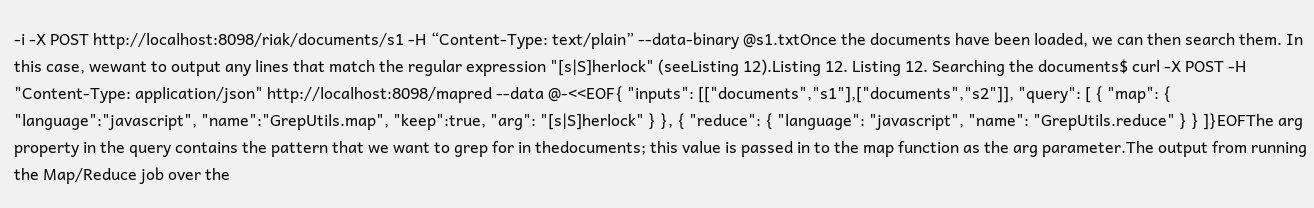-i -X POST http://localhost:8098/riak/documents/s1 -H “Content-Type: text/plain” --data-binary @s1.txtOnce the documents have been loaded, we can then search them. In this case, wewant to output any lines that match the regular expression "[s|S]herlock" (seeListing 12).Listing 12. Listing 12. Searching the documents$ curl -X POST -H "Content-Type: application/json" http://localhost:8098/mapred --data @-<<EOF{ "inputs": [["documents","s1"],["documents","s2"]], "query": [ { "map": { "language":"javascript", "name":"GrepUtils.map", "keep":true, "arg": "[s|S]herlock" } }, { "reduce": { "language": "javascript", "name": "GrepUtils.reduce" } } ]}EOFThe arg property in the query contains the pattern that we want to grep for in thedocuments; this value is passed in to the map function as the arg parameter.The output from running the Map/Reduce job over the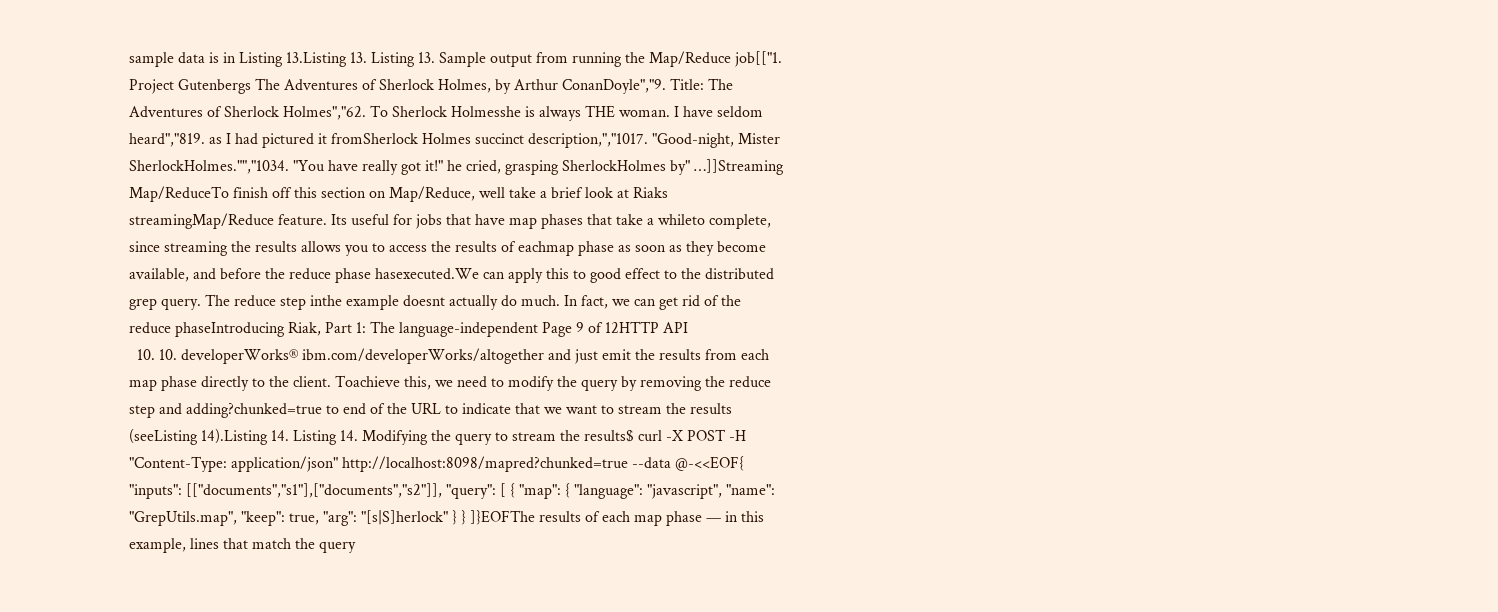sample data is in Listing 13.Listing 13. Listing 13. Sample output from running the Map/Reduce job[["1. Project Gutenbergs The Adventures of Sherlock Holmes, by Arthur ConanDoyle","9. Title: The Adventures of Sherlock Holmes","62. To Sherlock Holmesshe is always THE woman. I have seldom heard","819. as I had pictured it fromSherlock Holmes succinct description,","1017. "Good-night, Mister SherlockHolmes."","1034. "You have really got it!" he cried, grasping SherlockHolmes by" …]]Streaming Map/ReduceTo finish off this section on Map/Reduce, well take a brief look at Riaks streamingMap/Reduce feature. Its useful for jobs that have map phases that take a whileto complete, since streaming the results allows you to access the results of eachmap phase as soon as they become available, and before the reduce phase hasexecuted.We can apply this to good effect to the distributed grep query. The reduce step inthe example doesnt actually do much. In fact, we can get rid of the reduce phaseIntroducing Riak, Part 1: The language-independent Page 9 of 12HTTP API
  10. 10. developerWorks® ibm.com/developerWorks/altogether and just emit the results from each map phase directly to the client. Toachieve this, we need to modify the query by removing the reduce step and adding?chunked=true to end of the URL to indicate that we want to stream the results (seeListing 14).Listing 14. Listing 14. Modifying the query to stream the results$ curl -X POST -H "Content-Type: application/json" http://localhost:8098/mapred?chunked=true --data @-<<EOF{ "inputs": [["documents","s1"],["documents","s2"]], "query": [ { "map": { "language": "javascript", "name": "GrepUtils.map", "keep": true, "arg": "[s|S]herlock" } } ]}EOFThe results of each map phase — in this example, lines that match the query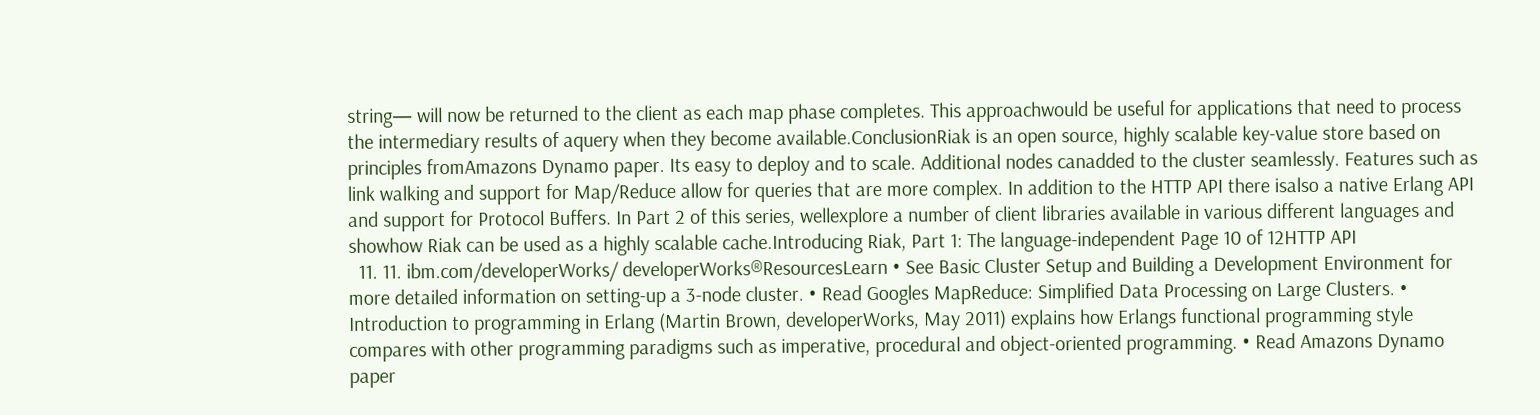string— will now be returned to the client as each map phase completes. This approachwould be useful for applications that need to process the intermediary results of aquery when they become available.ConclusionRiak is an open source, highly scalable key-value store based on principles fromAmazons Dynamo paper. Its easy to deploy and to scale. Additional nodes canadded to the cluster seamlessly. Features such as link walking and support for Map/Reduce allow for queries that are more complex. In addition to the HTTP API there isalso a native Erlang API and support for Protocol Buffers. In Part 2 of this series, wellexplore a number of client libraries available in various different languages and showhow Riak can be used as a highly scalable cache.Introducing Riak, Part 1: The language-independent Page 10 of 12HTTP API
  11. 11. ibm.com/developerWorks/ developerWorks®ResourcesLearn • See Basic Cluster Setup and Building a Development Environment for more detailed information on setting-up a 3-node cluster. • Read Googles MapReduce: Simplified Data Processing on Large Clusters. • Introduction to programming in Erlang (Martin Brown, developerWorks, May 2011) explains how Erlangs functional programming style compares with other programming paradigms such as imperative, procedural and object-oriented programming. • Read Amazons Dynamo paper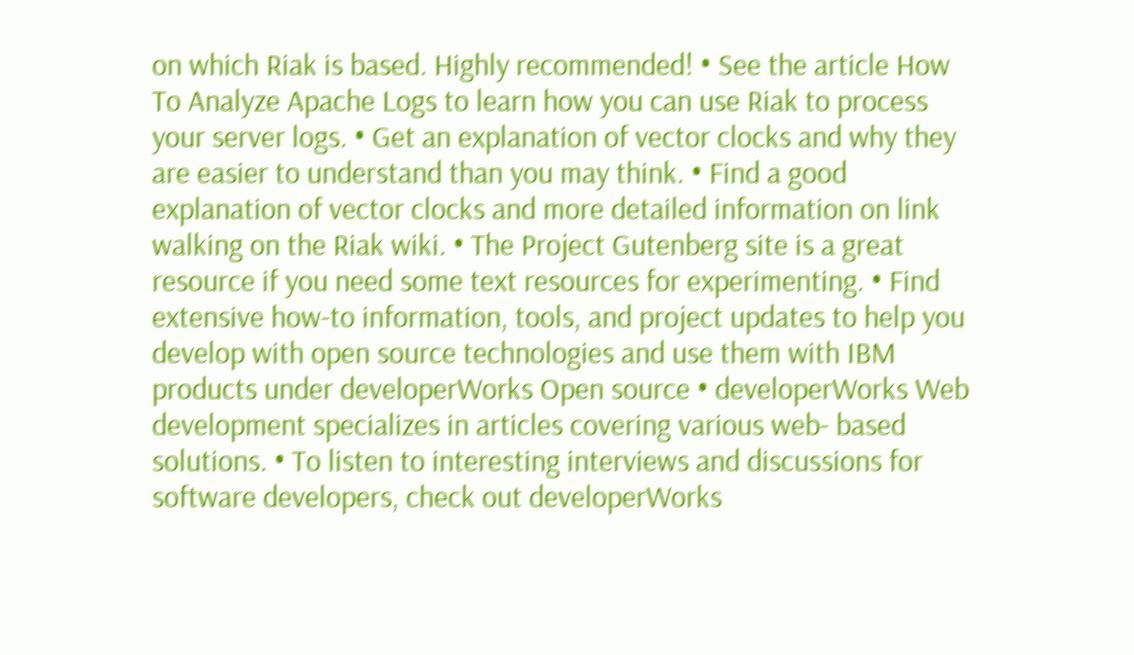on which Riak is based. Highly recommended! • See the article How To Analyze Apache Logs to learn how you can use Riak to process your server logs. • Get an explanation of vector clocks and why they are easier to understand than you may think. • Find a good explanation of vector clocks and more detailed information on link walking on the Riak wiki. • The Project Gutenberg site is a great resource if you need some text resources for experimenting. • Find extensive how-to information, tools, and project updates to help you develop with open source technologies and use them with IBM products under developerWorks Open source • developerWorks Web development specializes in articles covering various web- based solutions. • To listen to interesting interviews and discussions for software developers, check out developerWorks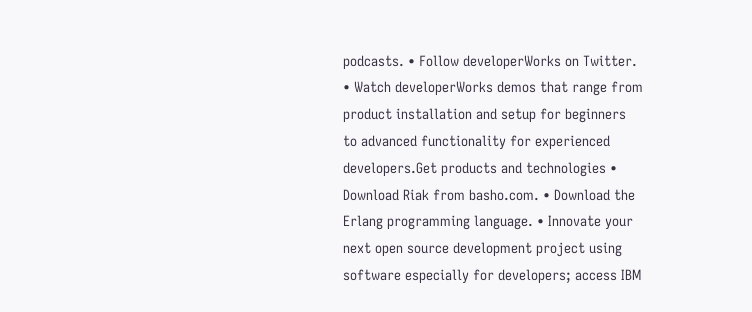podcasts. • Follow developerWorks on Twitter. • Watch developerWorks demos that range from product installation and setup for beginners to advanced functionality for experienced developers.Get products and technologies • Download Riak from basho.com. • Download the Erlang programming language. • Innovate your next open source development project using software especially for developers; access IBM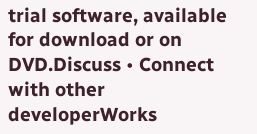trial software, available for download or on DVD.Discuss • Connect with other developerWorks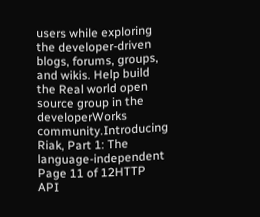users while exploring the developer-driven blogs, forums, groups, and wikis. Help build the Real world open source group in the developerWorks community.Introducing Riak, Part 1: The language-independent Page 11 of 12HTTP API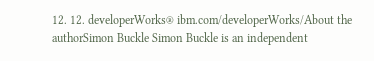12. 12. developerWorks® ibm.com/developerWorks/About the authorSimon Buckle Simon Buckle is an independent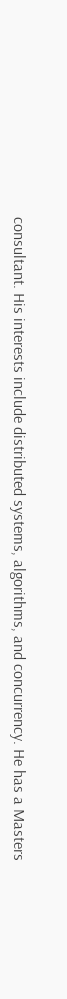consultant. His interests include distributed systems, algorithms, and concurrency. He has a Masters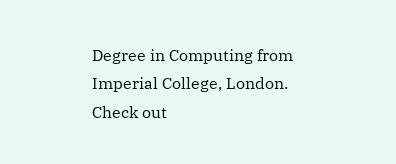Degree in Computing from Imperial College, London. Check out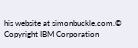his website at simonbuckle.com.© Copyright IBM Corporation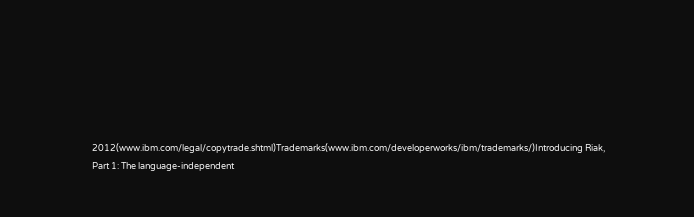2012(www.ibm.com/legal/copytrade.shtml)Trademarks(www.ibm.com/developerworks/ibm/trademarks/)Introducing Riak, Part 1: The language-independent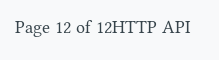Page 12 of 12HTTP API